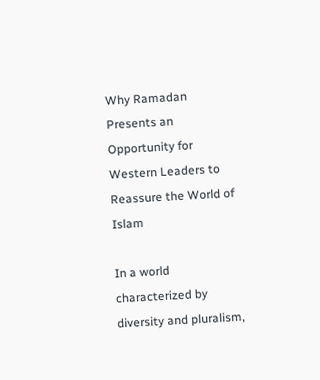Why Ramadan Presents an Opportunity for Western Leaders to Reassure the World of Islam

In a world characterized by diversity and pluralism,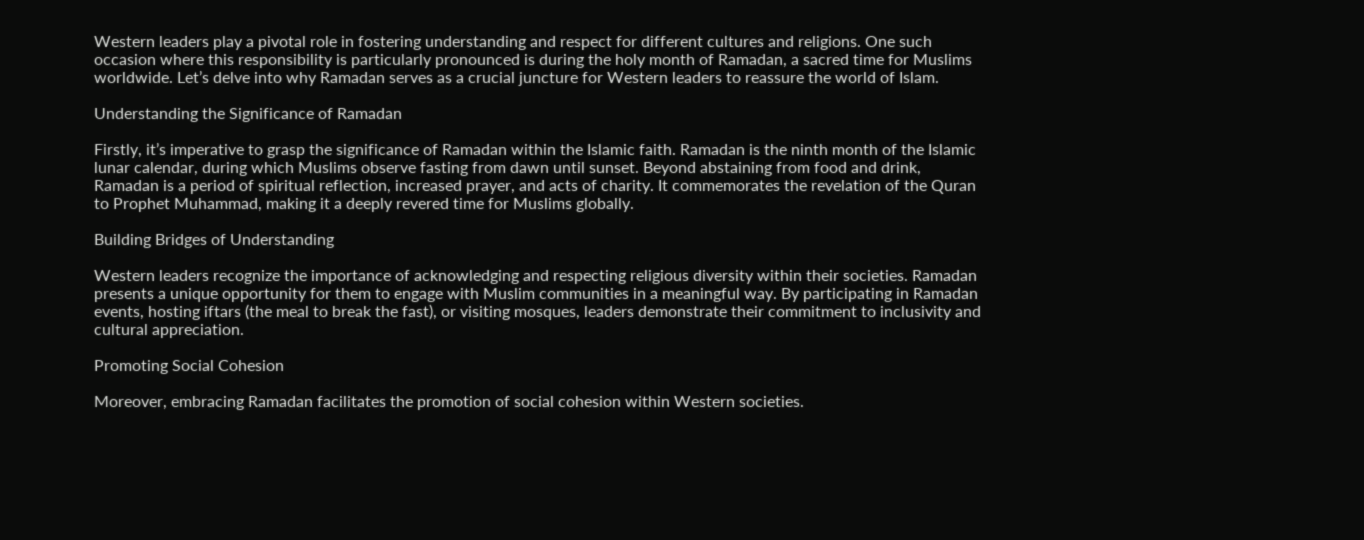Western leaders play a pivotal role in fostering understanding and respect for different cultures and religions. One such occasion where this responsibility is particularly pronounced is during the holy month of Ramadan, a sacred time for Muslims worldwide. Let’s delve into why Ramadan serves as a crucial juncture for Western leaders to reassure the world of Islam.

Understanding the Significance of Ramadan

Firstly, it’s imperative to grasp the significance of Ramadan within the Islamic faith. Ramadan is the ninth month of the Islamic lunar calendar, during which Muslims observe fasting from dawn until sunset. Beyond abstaining from food and drink, Ramadan is a period of spiritual reflection, increased prayer, and acts of charity. It commemorates the revelation of the Quran to Prophet Muhammad, making it a deeply revered time for Muslims globally.

Building Bridges of Understanding

Western leaders recognize the importance of acknowledging and respecting religious diversity within their societies. Ramadan presents a unique opportunity for them to engage with Muslim communities in a meaningful way. By participating in Ramadan events, hosting iftars (the meal to break the fast), or visiting mosques, leaders demonstrate their commitment to inclusivity and cultural appreciation.

Promoting Social Cohesion

Moreover, embracing Ramadan facilitates the promotion of social cohesion within Western societies.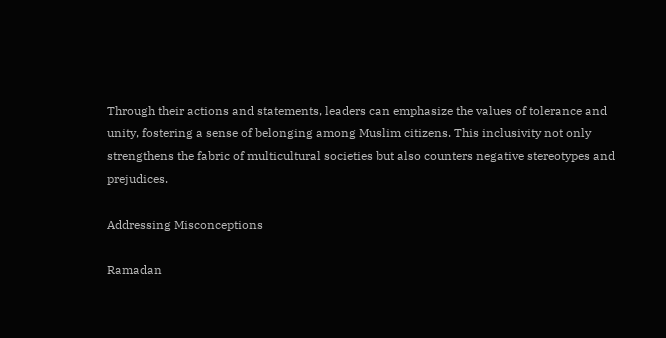Through their actions and statements, leaders can emphasize the values of tolerance and unity, fostering a sense of belonging among Muslim citizens. This inclusivity not only strengthens the fabric of multicultural societies but also counters negative stereotypes and prejudices.

Addressing Misconceptions

Ramadan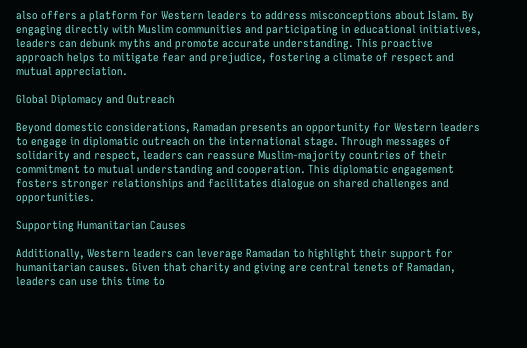also offers a platform for Western leaders to address misconceptions about Islam. By engaging directly with Muslim communities and participating in educational initiatives, leaders can debunk myths and promote accurate understanding. This proactive approach helps to mitigate fear and prejudice, fostering a climate of respect and mutual appreciation.

Global Diplomacy and Outreach

Beyond domestic considerations, Ramadan presents an opportunity for Western leaders to engage in diplomatic outreach on the international stage. Through messages of solidarity and respect, leaders can reassure Muslim-majority countries of their commitment to mutual understanding and cooperation. This diplomatic engagement fosters stronger relationships and facilitates dialogue on shared challenges and opportunities.

Supporting Humanitarian Causes

Additionally, Western leaders can leverage Ramadan to highlight their support for humanitarian causes. Given that charity and giving are central tenets of Ramadan, leaders can use this time to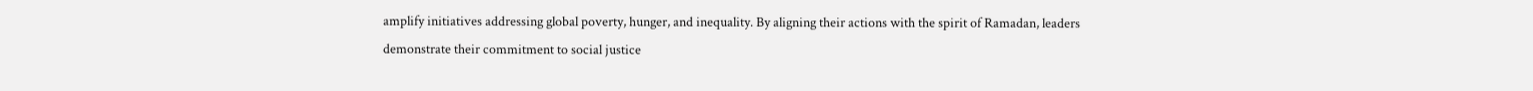amplify initiatives addressing global poverty, hunger, and inequality. By aligning their actions with the spirit of Ramadan, leaders demonstrate their commitment to social justice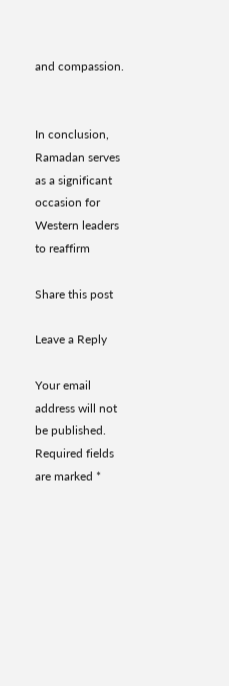and compassion.


In conclusion, Ramadan serves as a significant occasion for Western leaders to reaffirm

Share this post

Leave a Reply

Your email address will not be published. Required fields are marked *